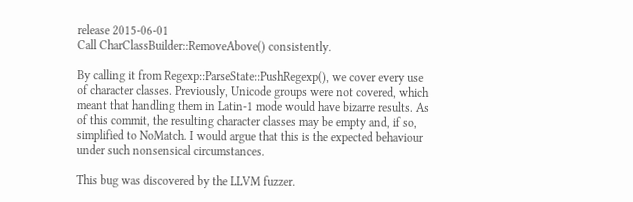release 2015-06-01
Call CharClassBuilder::RemoveAbove() consistently.

By calling it from Regexp::ParseState::PushRegexp(), we cover every use
of character classes. Previously, Unicode groups were not covered, which
meant that handling them in Latin-1 mode would have bizarre results. As
of this commit, the resulting character classes may be empty and, if so,
simplified to NoMatch. I would argue that this is the expected behaviour
under such nonsensical circumstances.

This bug was discovered by the LLVM fuzzer.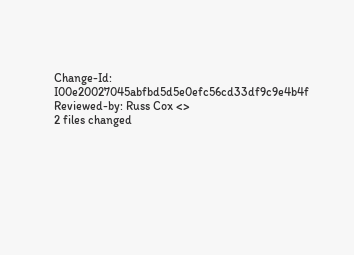Change-Id: I00e20027045abfbd5d5e0efc56cd33df9c9e4b4f
Reviewed-by: Russ Cox <>
2 files changed